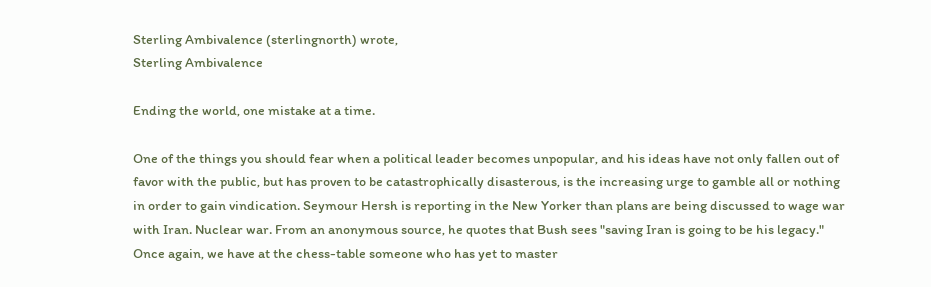Sterling Ambivalence (sterlingnorth) wrote,
Sterling Ambivalence

Ending the world, one mistake at a time.

One of the things you should fear when a political leader becomes unpopular, and his ideas have not only fallen out of favor with the public, but has proven to be catastrophically disasterous, is the increasing urge to gamble all or nothing in order to gain vindication. Seymour Hersh is reporting in the New Yorker than plans are being discussed to wage war with Iran. Nuclear war. From an anonymous source, he quotes that Bush sees "saving Iran is going to be his legacy." Once again, we have at the chess-table someone who has yet to master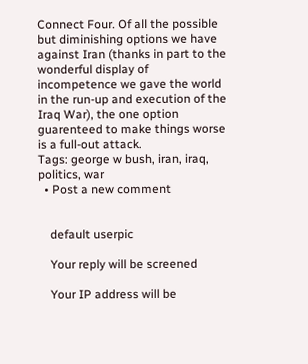Connect Four. Of all the possible but diminishing options we have against Iran (thanks in part to the wonderful display of incompetence we gave the world in the run-up and execution of the Iraq War), the one option guarenteed to make things worse is a full-out attack.
Tags: george w bush, iran, iraq, politics, war
  • Post a new comment


    default userpic

    Your reply will be screened

    Your IP address will be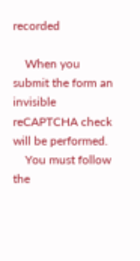recorded

    When you submit the form an invisible reCAPTCHA check will be performed.
    You must follow the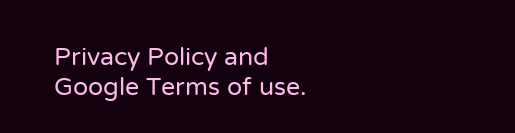Privacy Policy and Google Terms of use.